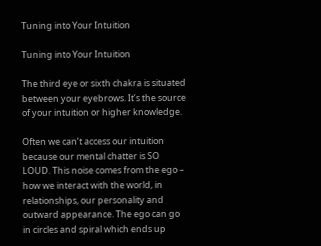Tuning into Your Intuition

Tuning into Your Intuition

The third eye or sixth chakra is situated between your eyebrows. It’s the source of your intuition or higher knowledge.

Often we can’t access our intuition because our mental chatter is SO LOUD. This noise comes from the ego – how we interact with the world, in relationships, our personality and outward appearance. The ego can go in circles and spiral which ends up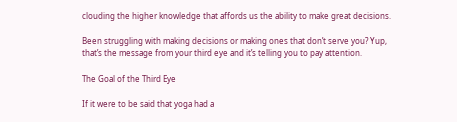clouding the higher knowledge that affords us the ability to make great decisions.

Been struggling with making decisions or making ones that don’t serve you? Yup, that’s the message from your third eye and it’s telling you to pay attention.

The Goal of the Third Eye

If it were to be said that yoga had a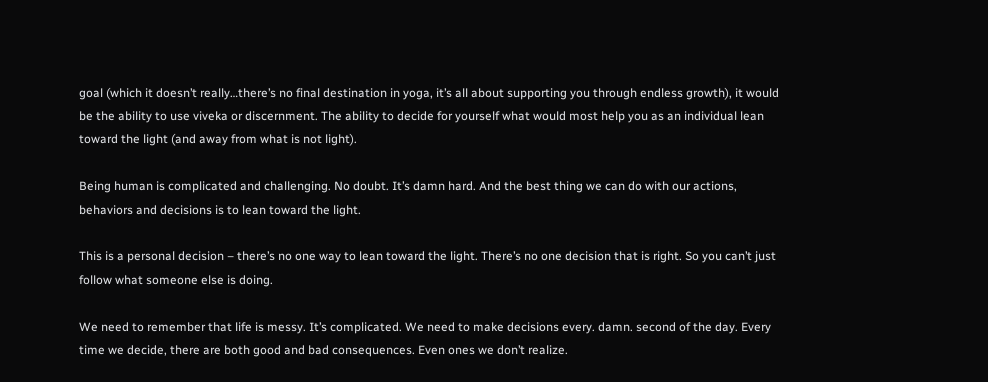goal (which it doesn’t really…there’s no final destination in yoga, it’s all about supporting you through endless growth), it would be the ability to use viveka or discernment. The ability to decide for yourself what would most help you as an individual lean toward the light (and away from what is not light).

Being human is complicated and challenging. No doubt. It’s damn hard. And the best thing we can do with our actions, behaviors and decisions is to lean toward the light.

This is a personal decision – there’s no one way to lean toward the light. There’s no one decision that is right. So you can’t just follow what someone else is doing.

We need to remember that life is messy. It’s complicated. We need to make decisions every. damn. second of the day. Every time we decide, there are both good and bad consequences. Even ones we don’t realize.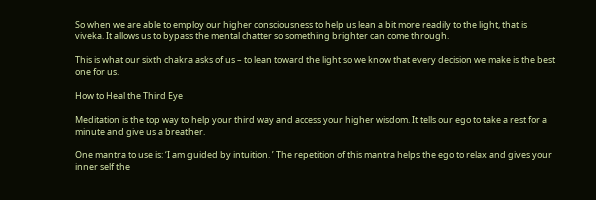So when we are able to employ our higher consciousness to help us lean a bit more readily to the light, that is viveka. It allows us to bypass the mental chatter so something brighter can come through.

This is what our sixth chakra asks of us – to lean toward the light so we know that every decision we make is the best one for us.

How to Heal the Third Eye

Meditation is the top way to help your third way and access your higher wisdom. It tells our ego to take a rest for a minute and give us a breather.

One mantra to use is: ‘I am guided by intuition. ’ The repetition of this mantra helps the ego to relax and gives your inner self the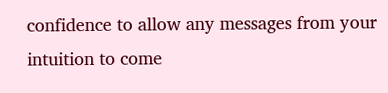confidence to allow any messages from your intuition to come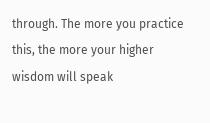through. The more you practice this, the more your higher wisdom will speak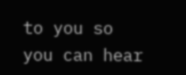to you so you can hear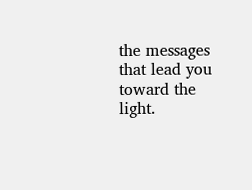the messages that lead you toward the light.